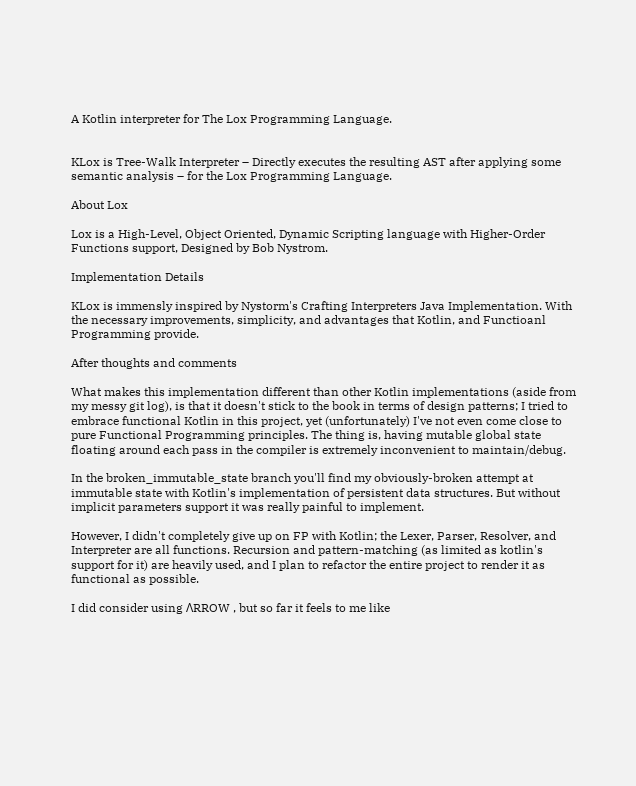A Kotlin interpreter for The Lox Programming Language.


KLox is Tree-Walk Interpreter – Directly executes the resulting AST after applying some semantic analysis – for the Lox Programming Language.

About Lox

Lox is a High-Level, Object Oriented, Dynamic Scripting language with Higher-Order Functions support, Designed by Bob Nystrom.

Implementation Details

KLox is immensly inspired by Nystorm's Crafting Interpreters Java Implementation. With the necessary improvements, simplicity, and advantages that Kotlin, and Functioanl Programming provide.

After thoughts and comments

What makes this implementation different than other Kotlin implementations (aside from my messy git log), is that it doesn't stick to the book in terms of design patterns; I tried to embrace functional Kotlin in this project, yet (unfortunately) I've not even come close to pure Functional Programming principles. The thing is, having mutable global state floating around each pass in the compiler is extremely inconvenient to maintain/debug.

In the broken_immutable_state branch you'll find my obviously-broken attempt at immutable state with Kotlin's implementation of persistent data structures. But without implicit parameters support it was really painful to implement.

However, I didn't completely give up on FP with Kotlin; the Lexer, Parser, Resolver, and Interpreter are all functions. Recursion and pattern-matching (as limited as kotlin's support for it) are heavily used, and I plan to refactor the entire project to render it as functional as possible.

I did consider using ΛRROW , but so far it feels to me like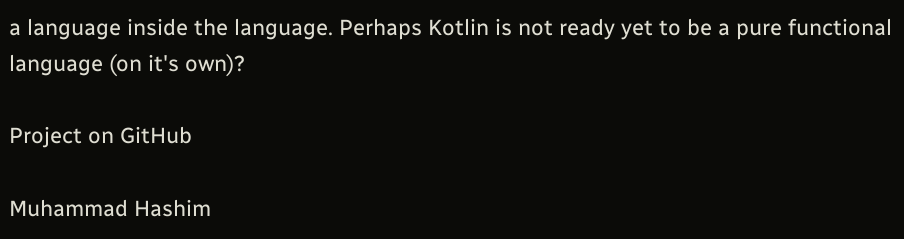a language inside the language. Perhaps Kotlin is not ready yet to be a pure functional language (on it's own)?

Project on GitHub

Muhammad Hashim